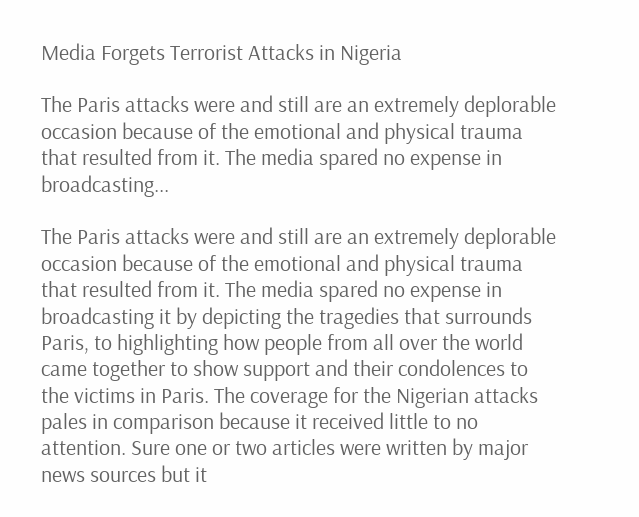Media Forgets Terrorist Attacks in Nigeria

The Paris attacks were and still are an extremely deplorable occasion because of the emotional and physical trauma that resulted from it. The media spared no expense in broadcasting...

The Paris attacks were and still are an extremely deplorable occasion because of the emotional and physical trauma that resulted from it. The media spared no expense in broadcasting it by depicting the tragedies that surrounds Paris, to highlighting how people from all over the world came together to show support and their condolences to the victims in Paris. The coverage for the Nigerian attacks pales in comparison because it received little to no attention. Sure one or two articles were written by major news sources but it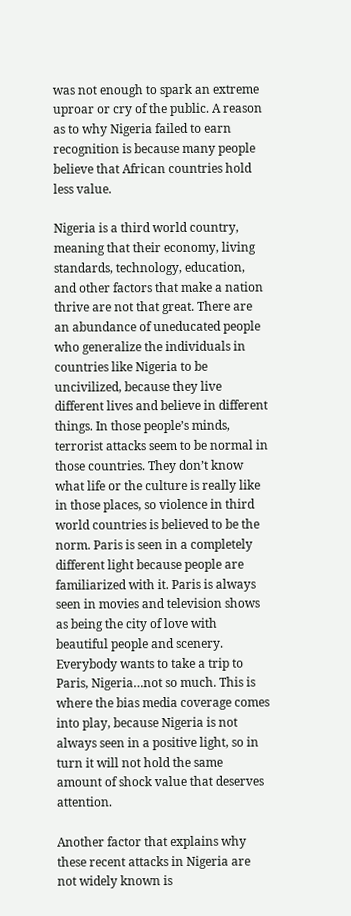was not enough to spark an extreme uproar or cry of the public. A reason as to why Nigeria failed to earn recognition is because many people believe that African countries hold less value.

Nigeria is a third world country, meaning that their economy, living standards, technology, education, and other factors that make a nation thrive are not that great. There are an abundance of uneducated people who generalize the individuals in countries like Nigeria to be uncivilized, because they live different lives and believe in different things. In those people’s minds, terrorist attacks seem to be normal in those countries. They don’t know what life or the culture is really like in those places, so violence in third world countries is believed to be the norm. Paris is seen in a completely different light because people are familiarized with it. Paris is always seen in movies and television shows as being the city of love with beautiful people and scenery. Everybody wants to take a trip to Paris, Nigeria…not so much. This is where the bias media coverage comes into play, because Nigeria is not always seen in a positive light, so in turn it will not hold the same amount of shock value that deserves attention.

Another factor that explains why these recent attacks in Nigeria are not widely known is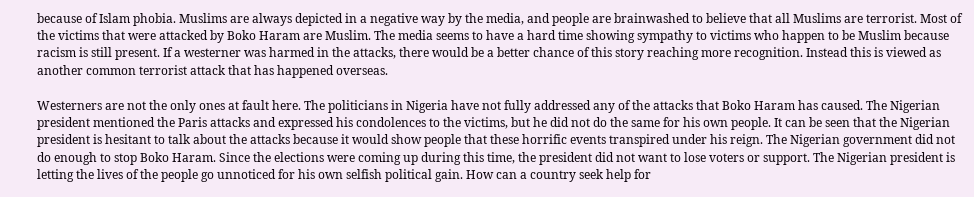because of Islam phobia. Muslims are always depicted in a negative way by the media, and people are brainwashed to believe that all Muslims are terrorist. Most of the victims that were attacked by Boko Haram are Muslim. The media seems to have a hard time showing sympathy to victims who happen to be Muslim because racism is still present. If a westerner was harmed in the attacks, there would be a better chance of this story reaching more recognition. Instead this is viewed as another common terrorist attack that has happened overseas.

Westerners are not the only ones at fault here. The politicians in Nigeria have not fully addressed any of the attacks that Boko Haram has caused. The Nigerian president mentioned the Paris attacks and expressed his condolences to the victims, but he did not do the same for his own people. It can be seen that the Nigerian president is hesitant to talk about the attacks because it would show people that these horrific events transpired under his reign. The Nigerian government did not do enough to stop Boko Haram. Since the elections were coming up during this time, the president did not want to lose voters or support. The Nigerian president is letting the lives of the people go unnoticed for his own selfish political gain. How can a country seek help for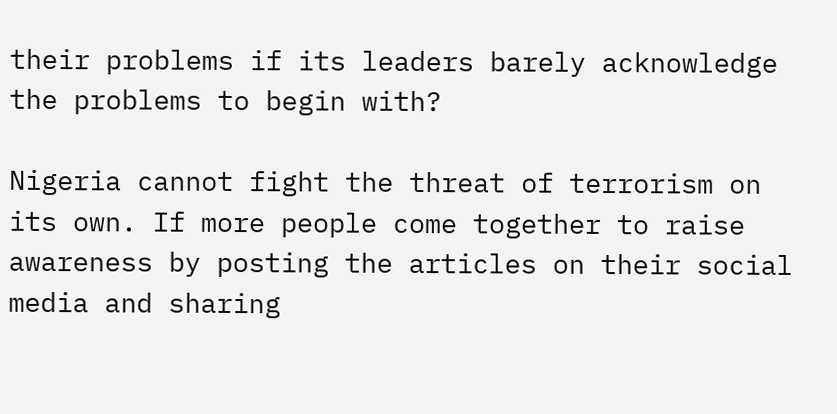their problems if its leaders barely acknowledge the problems to begin with?

Nigeria cannot fight the threat of terrorism on its own. If more people come together to raise awareness by posting the articles on their social media and sharing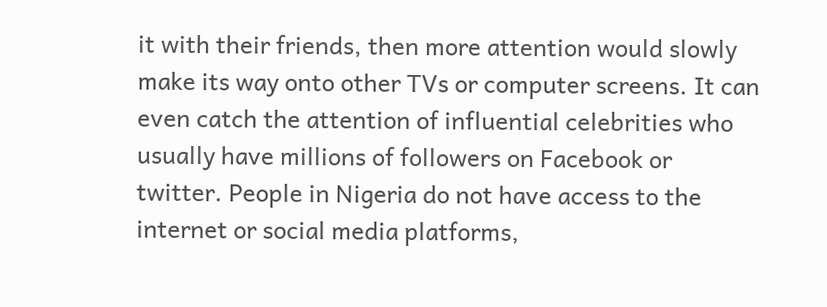it with their friends, then more attention would slowly make its way onto other TVs or computer screens. It can even catch the attention of influential celebrities who usually have millions of followers on Facebook or twitter. People in Nigeria do not have access to the internet or social media platforms,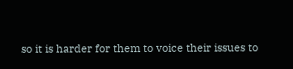so it is harder for them to voice their issues to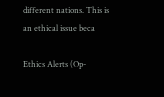different nations. This is an ethical issue beca

Ethics Alerts (Op-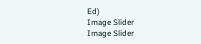Ed)
Image Slider
Image Slider